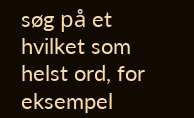søg på et hvilket som helst ord, for eksempel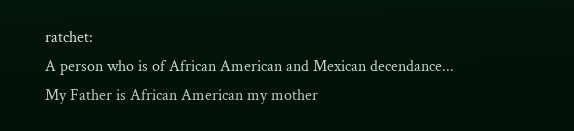ratchet:
A person who is of African American and Mexican decendance...
My Father is African American my mother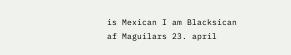is Mexican I am Blacksican
af Maguilars 23. april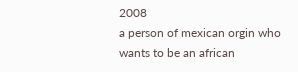2008
a person of mexican orgin who wants to be an african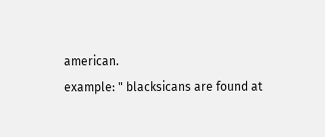american.
example: " blacksicans are found at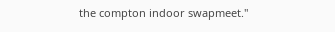the compton indoor swapmeet."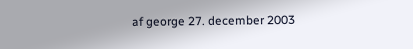af george 27. december 2003